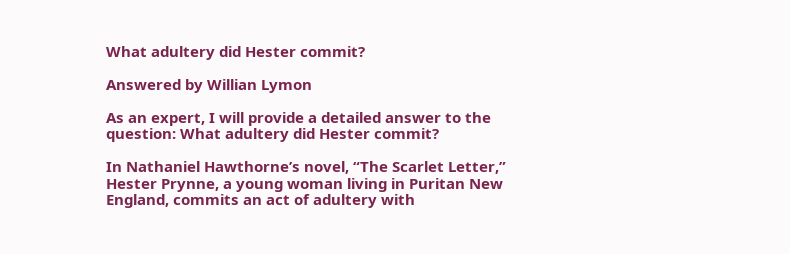What adultery did Hester commit?

Answered by Willian Lymon

As an expert, I will provide a detailed answer to the question: What adultery did Hester commit?

In Nathaniel Hawthorne’s novel, “The Scarlet Letter,” Hester Prynne, a young woman living in Puritan New England, commits an act of adultery with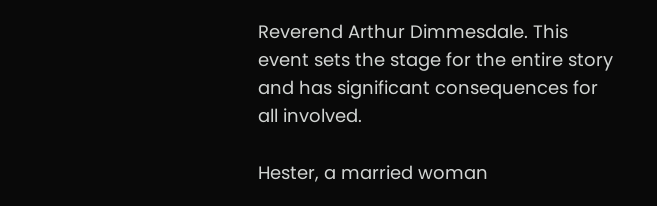Reverend Arthur Dimmesdale. This event sets the stage for the entire story and has significant consequences for all involved.

Hester, a married woman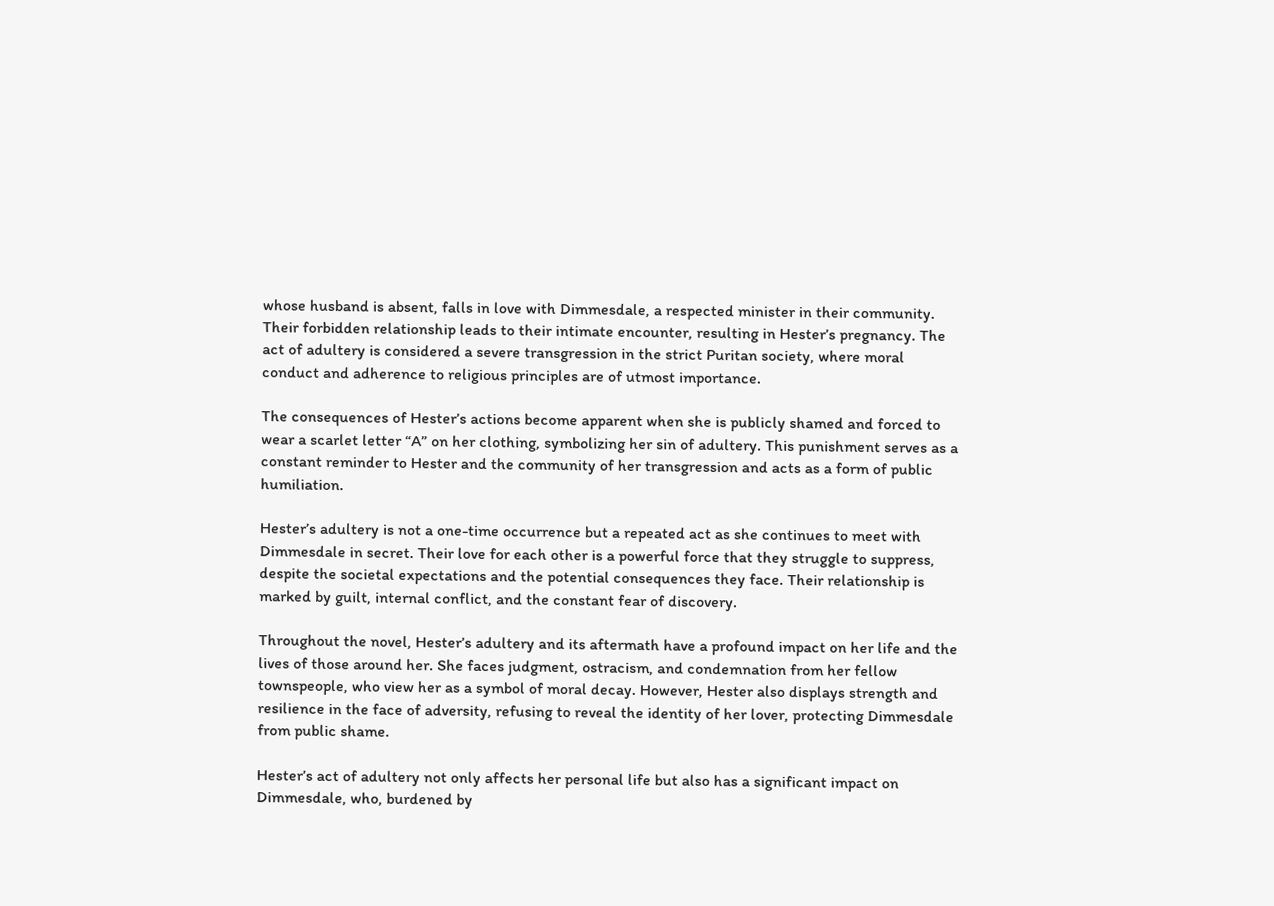whose husband is absent, falls in love with Dimmesdale, a respected minister in their community. Their forbidden relationship leads to their intimate encounter, resulting in Hester’s pregnancy. The act of adultery is considered a severe transgression in the strict Puritan society, where moral conduct and adherence to religious principles are of utmost importance.

The consequences of Hester’s actions become apparent when she is publicly shamed and forced to wear a scarlet letter “A” on her clothing, symbolizing her sin of adultery. This punishment serves as a constant reminder to Hester and the community of her transgression and acts as a form of public humiliation.

Hester’s adultery is not a one-time occurrence but a repeated act as she continues to meet with Dimmesdale in secret. Their love for each other is a powerful force that they struggle to suppress, despite the societal expectations and the potential consequences they face. Their relationship is marked by guilt, internal conflict, and the constant fear of discovery.

Throughout the novel, Hester’s adultery and its aftermath have a profound impact on her life and the lives of those around her. She faces judgment, ostracism, and condemnation from her fellow townspeople, who view her as a symbol of moral decay. However, Hester also displays strength and resilience in the face of adversity, refusing to reveal the identity of her lover, protecting Dimmesdale from public shame.

Hester’s act of adultery not only affects her personal life but also has a significant impact on Dimmesdale, who, burdened by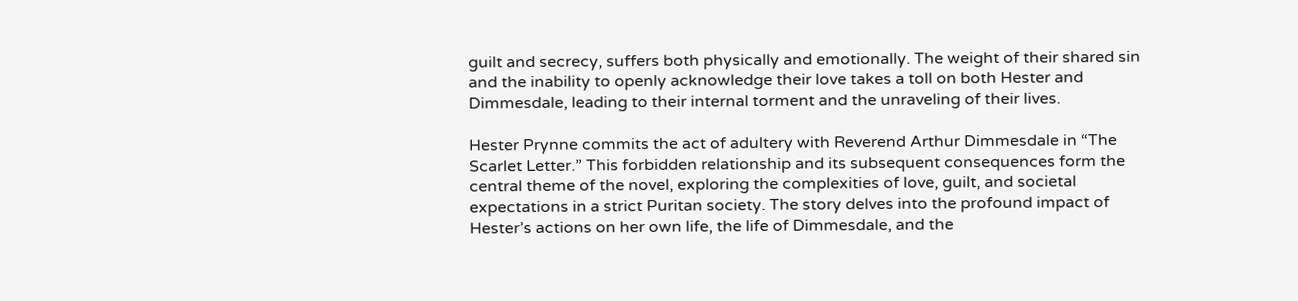guilt and secrecy, suffers both physically and emotionally. The weight of their shared sin and the inability to openly acknowledge their love takes a toll on both Hester and Dimmesdale, leading to their internal torment and the unraveling of their lives.

Hester Prynne commits the act of adultery with Reverend Arthur Dimmesdale in “The Scarlet Letter.” This forbidden relationship and its subsequent consequences form the central theme of the novel, exploring the complexities of love, guilt, and societal expectations in a strict Puritan society. The story delves into the profound impact of Hester’s actions on her own life, the life of Dimmesdale, and the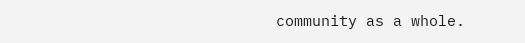community as a whole.